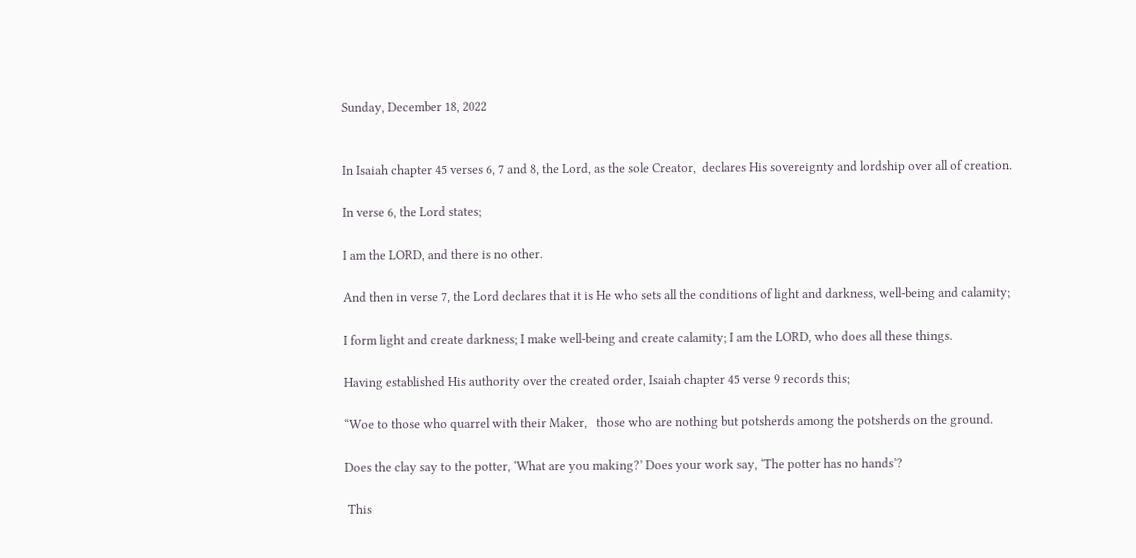Sunday, December 18, 2022


In Isaiah chapter 45 verses 6, 7 and 8, the Lord, as the sole Creator,  declares His sovereignty and lordship over all of creation.

In verse 6, the Lord states;

I am the LORD, and there is no other.

And then in verse 7, the Lord declares that it is He who sets all the conditions of light and darkness, well-being and calamity;

I form light and create darkness; I make well-being and create calamity; I am the LORD, who does all these things.

Having established His authority over the created order, Isaiah chapter 45 verse 9 records this;

“Woe to those who quarrel with their Maker,   those who are nothing but potsherds among the potsherds on the ground.

Does the clay say to the potter, ‘What are you making?’ Does your work say, ‘The potter has no hands’?

 This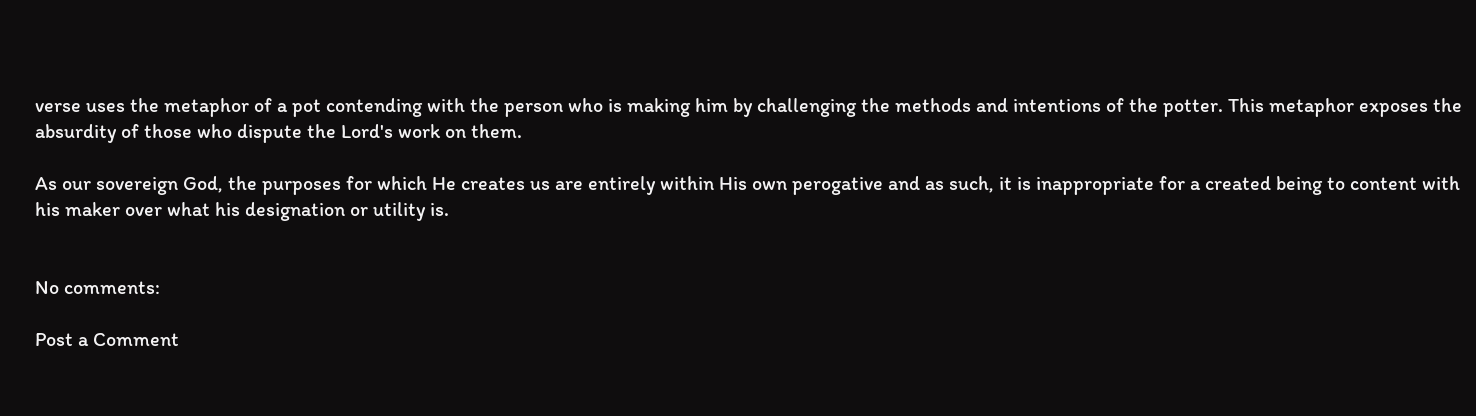verse uses the metaphor of a pot contending with the person who is making him by challenging the methods and intentions of the potter. This metaphor exposes the absurdity of those who dispute the Lord's work on them.

As our sovereign God, the purposes for which He creates us are entirely within His own perogative and as such, it is inappropriate for a created being to content with his maker over what his designation or utility is.


No comments:

Post a Comment